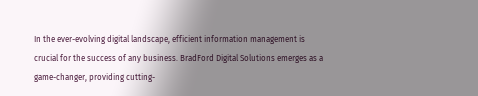In the ever-evolving digital landscape, efficient information management is crucial for the success of any business. BradFord Digital Solutions emerges as a game-changer, providing cutting-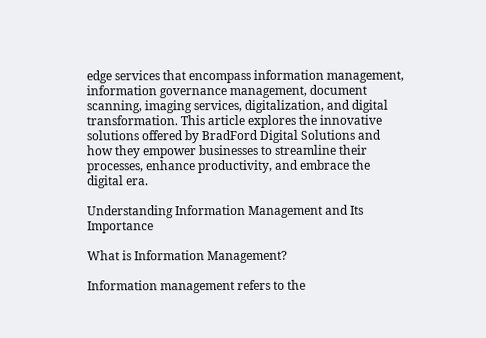edge services that encompass information management, information governance management, document scanning, imaging services, digitalization, and digital transformation. This article explores the innovative solutions offered by BradFord Digital Solutions and how they empower businesses to streamline their processes, enhance productivity, and embrace the digital era.

Understanding Information Management and Its Importance

What is Information Management?

Information management refers to the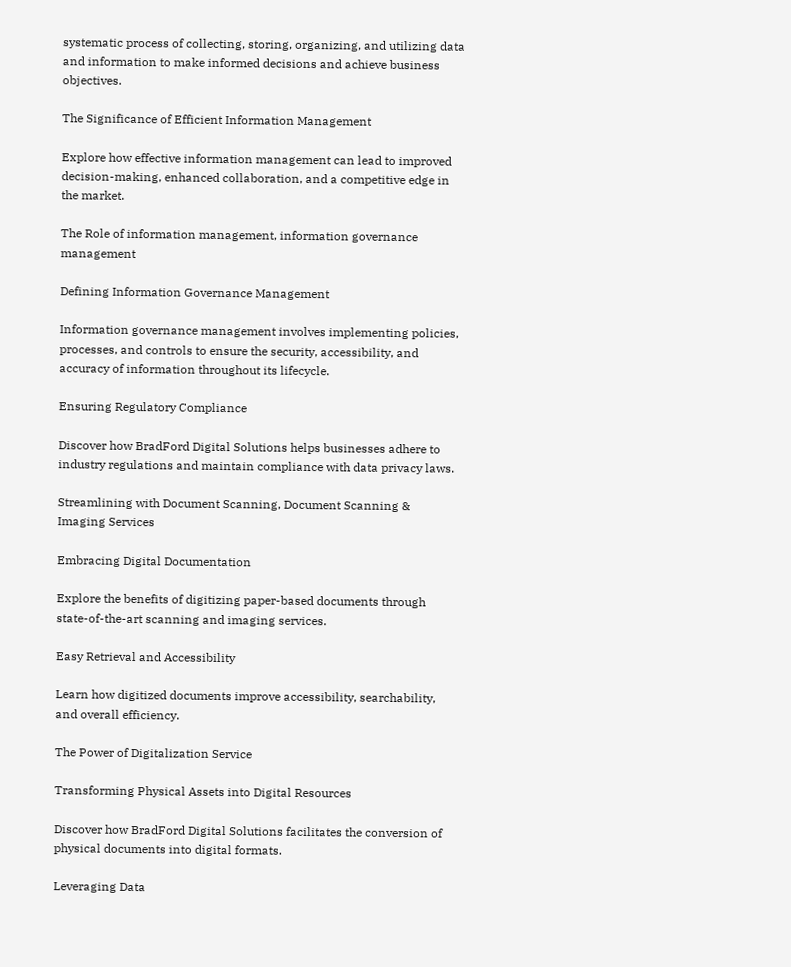systematic process of collecting, storing, organizing, and utilizing data and information to make informed decisions and achieve business objectives.

The Significance of Efficient Information Management

Explore how effective information management can lead to improved decision-making, enhanced collaboration, and a competitive edge in the market.

The Role of information management, information governance management

Defining Information Governance Management

Information governance management involves implementing policies, processes, and controls to ensure the security, accessibility, and accuracy of information throughout its lifecycle.

Ensuring Regulatory Compliance

Discover how BradFord Digital Solutions helps businesses adhere to industry regulations and maintain compliance with data privacy laws.

Streamlining with Document Scanning, Document Scanning & Imaging Services

Embracing Digital Documentation

Explore the benefits of digitizing paper-based documents through state-of-the-art scanning and imaging services.

Easy Retrieval and Accessibility

Learn how digitized documents improve accessibility, searchability, and overall efficiency.

The Power of Digitalization Service

Transforming Physical Assets into Digital Resources

Discover how BradFord Digital Solutions facilitates the conversion of physical documents into digital formats.

Leveraging Data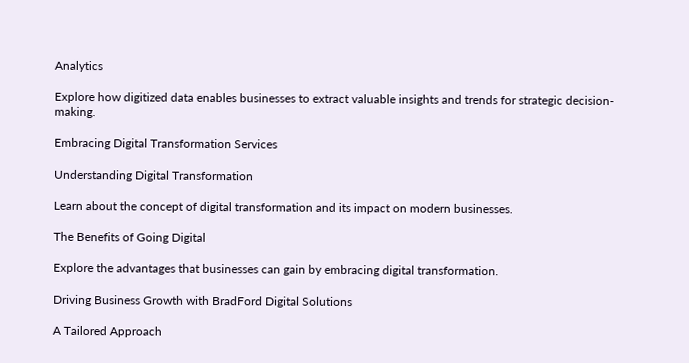Analytics

Explore how digitized data enables businesses to extract valuable insights and trends for strategic decision-making.

Embracing Digital Transformation Services

Understanding Digital Transformation

Learn about the concept of digital transformation and its impact on modern businesses.

The Benefits of Going Digital

Explore the advantages that businesses can gain by embracing digital transformation.

Driving Business Growth with BradFord Digital Solutions

A Tailored Approach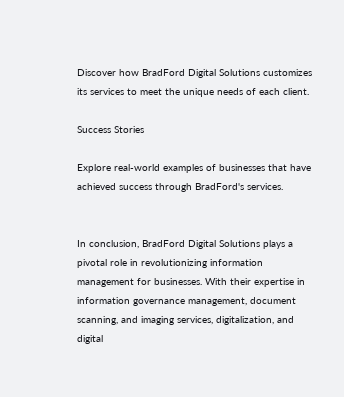Discover how BradFord Digital Solutions customizes its services to meet the unique needs of each client.

Success Stories

Explore real-world examples of businesses that have achieved success through BradFord's services.


In conclusion, BradFord Digital Solutions plays a pivotal role in revolutionizing information management for businesses. With their expertise in information governance management, document scanning, and imaging services, digitalization, and digital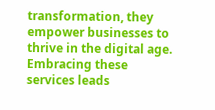transformation, they empower businesses to thrive in the digital age. Embracing these services leads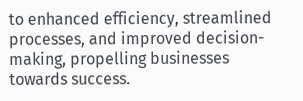to enhanced efficiency, streamlined processes, and improved decision-making, propelling businesses towards success.